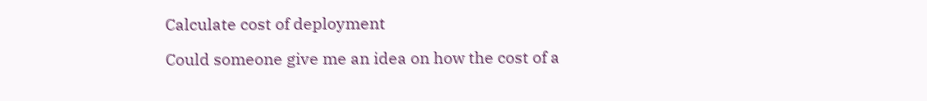Calculate cost of deployment

Could someone give me an idea on how the cost of a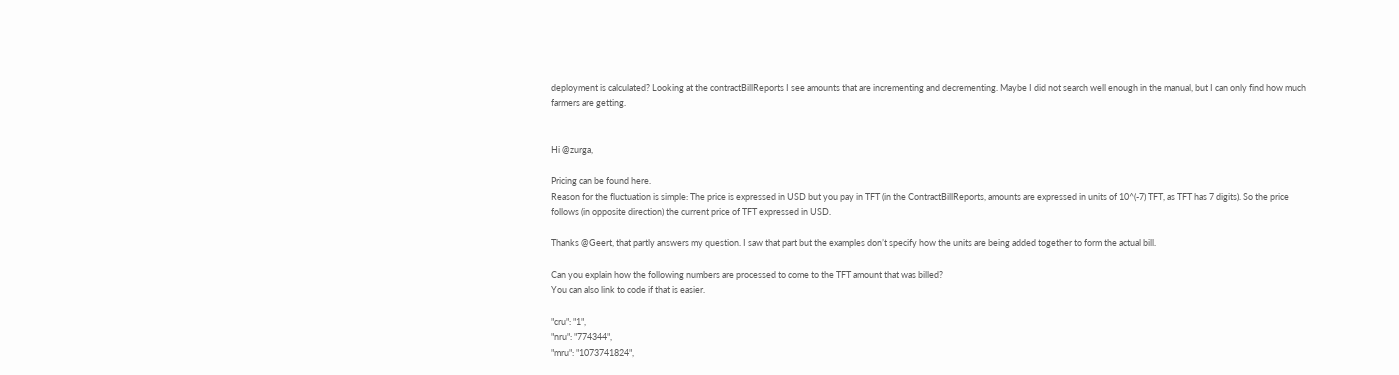deployment is calculated? Looking at the contractBillReports I see amounts that are incrementing and decrementing. Maybe I did not search well enough in the manual, but I can only find how much farmers are getting.


Hi @zurga,

Pricing can be found here.
Reason for the fluctuation is simple: The price is expressed in USD but you pay in TFT (in the ContractBillReports, amounts are expressed in units of 10^(-7) TFT, as TFT has 7 digits). So the price follows (in opposite direction) the current price of TFT expressed in USD.

Thanks @Geert, that partly answers my question. I saw that part but the examples don’t specify how the units are being added together to form the actual bill.

Can you explain how the following numbers are processed to come to the TFT amount that was billed?
You can also link to code if that is easier.

"cru": "1",
"nru": "774344",
"mru": "1073741824",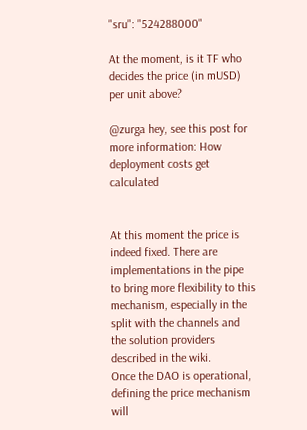"sru": "524288000"

At the moment, is it TF who decides the price (in mUSD) per unit above?

@zurga hey, see this post for more information: How deployment costs get calculated


At this moment the price is indeed fixed. There are implementations in the pipe to bring more flexibility to this mechanism, especially in the split with the channels and the solution providers described in the wiki.
Once the DAO is operational, defining the price mechanism will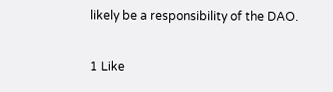likely be a responsibility of the DAO.

1 Like